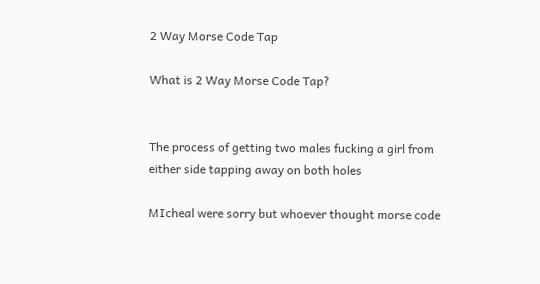2 Way Morse Code Tap

What is 2 Way Morse Code Tap?


The process of getting two males fucking a girl from either side tapping away on both holes

MIcheal were sorry but whoever thought morse code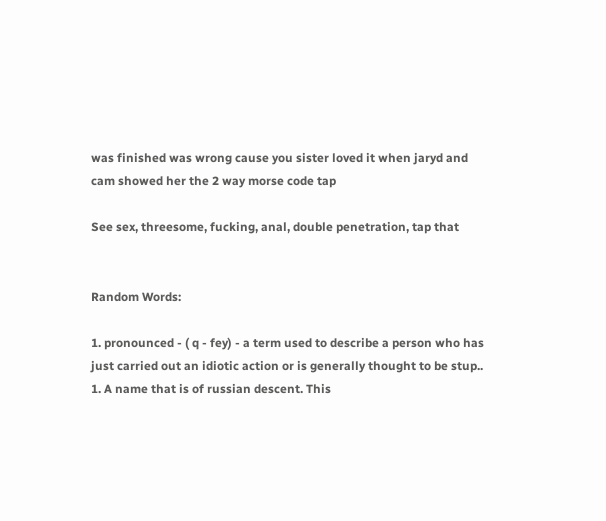was finished was wrong cause you sister loved it when jaryd and cam showed her the 2 way morse code tap

See sex, threesome, fucking, anal, double penetration, tap that


Random Words:

1. pronounced - ( q - fey) - a term used to describe a person who has just carried out an idiotic action or is generally thought to be stup..
1. A name that is of russian descent. This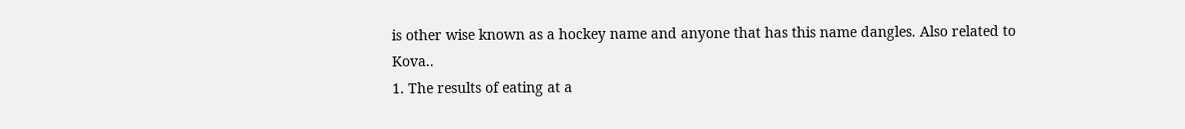is other wise known as a hockey name and anyone that has this name dangles. Also related to Kova..
1. The results of eating at a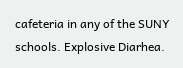cafeteria in any of the SUNY schools. Explosive Diarhea.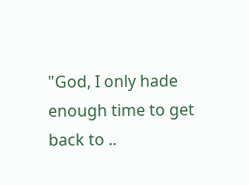"God, I only hade enough time to get back to ..